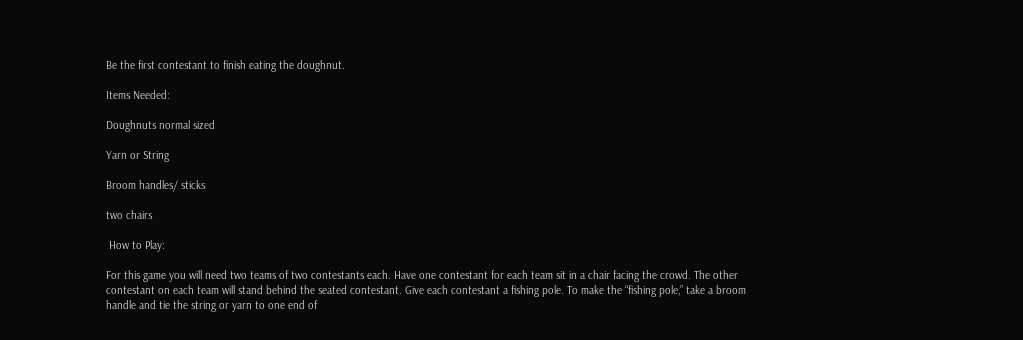Be the first contestant to finish eating the doughnut.

Items Needed:

Doughnuts normal sized

Yarn or String

Broom handles/ sticks

two chairs

 How to Play:

For this game you will need two teams of two contestants each. Have one contestant for each team sit in a chair facing the crowd. The other contestant on each team will stand behind the seated contestant. Give each contestant a fishing pole. To make the “fishing pole,” take a broom handle and tie the string or yarn to one end of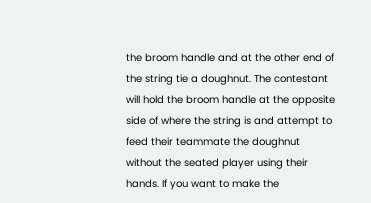the broom handle and at the other end of the string tie a doughnut. The contestant will hold the broom handle at the opposite side of where the string is and attempt to feed their teammate the doughnut without the seated player using their hands. If you want to make the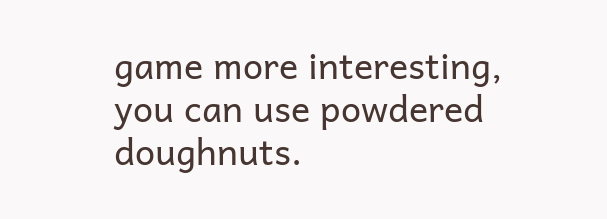game more interesting, you can use powdered doughnuts.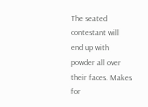The seated contestant will end up with powder all over their faces. Makes for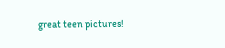great teen pictures!